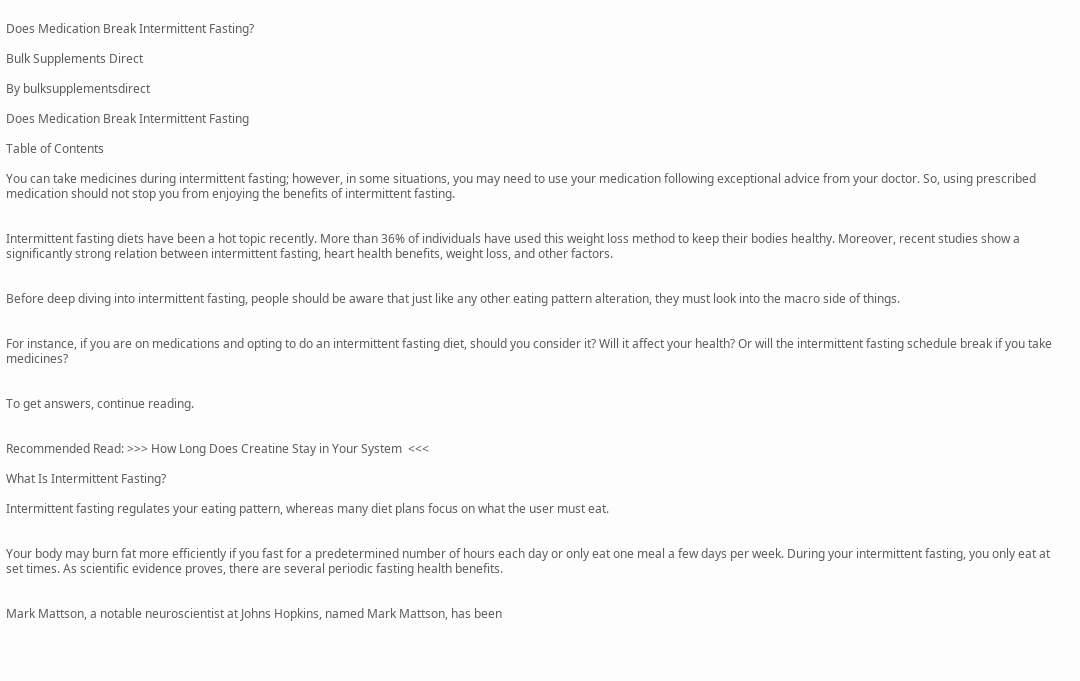Does Medication Break Intermittent Fasting?

Bulk Supplements Direct

By bulksupplementsdirect

Does Medication Break Intermittent Fasting

Table of Contents

You can take medicines during intermittent fasting; however, in some situations, you may need to use your medication following exceptional advice from your doctor. So, using prescribed medication should not stop you from enjoying the benefits of intermittent fasting.


Intermittent fasting diets have been a hot topic recently. More than 36% of individuals have used this weight loss method to keep their bodies healthy. Moreover, recent studies show a significantly strong relation between intermittent fasting, heart health benefits, weight loss, and other factors.


Before deep diving into intermittent fasting, people should be aware that just like any other eating pattern alteration, they must look into the macro side of things.


For instance, if you are on medications and opting to do an intermittent fasting diet, should you consider it? Will it affect your health? Or will the intermittent fasting schedule break if you take medicines?


To get answers, continue reading.


Recommended Read: >>> How Long Does Creatine Stay in Your System  <<<

What Is Intermittent Fasting?

Intermittent fasting regulates your eating pattern, whereas many diet plans focus on what the user must eat.


Your body may burn fat more efficiently if you fast for a predetermined number of hours each day or only eat one meal a few days per week. During your intermittent fasting, you only eat at set times. As scientific evidence proves, there are several periodic fasting health benefits.


Mark Mattson, a notable neuroscientist at Johns Hopkins, named Mark Mattson, has been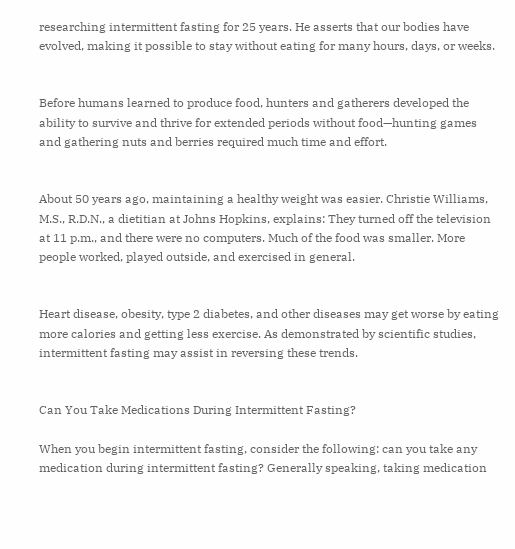researching intermittent fasting for 25 years. He asserts that our bodies have evolved, making it possible to stay without eating for many hours, days, or weeks.


Before humans learned to produce food, hunters and gatherers developed the ability to survive and thrive for extended periods without food—hunting games and gathering nuts and berries required much time and effort.


About 50 years ago, maintaining a healthy weight was easier. Christie Williams, M.S., R.D.N., a dietitian at Johns Hopkins, explains: They turned off the television at 11 p.m., and there were no computers. Much of the food was smaller. More people worked, played outside, and exercised in general.


Heart disease, obesity, type 2 diabetes, and other diseases may get worse by eating more calories and getting less exercise. As demonstrated by scientific studies, intermittent fasting may assist in reversing these trends.


Can You Take Medications During Intermittent Fasting?

When you begin intermittent fasting, consider the following: can you take any medication during intermittent fasting? Generally speaking, taking medication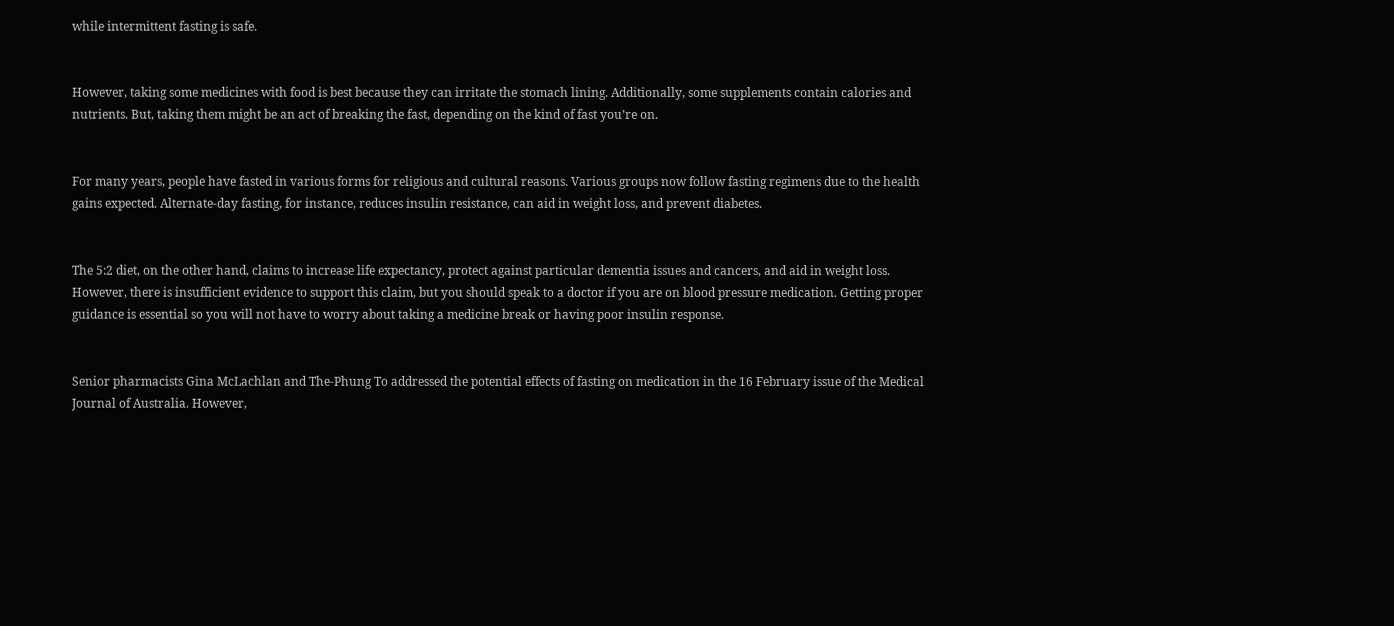while intermittent fasting is safe.


However, taking some medicines with food is best because they can irritate the stomach lining. Additionally, some supplements contain calories and nutrients. But, taking them might be an act of breaking the fast, depending on the kind of fast you’re on.


For many years, people have fasted in various forms for religious and cultural reasons. Various groups now follow fasting regimens due to the health gains expected. Alternate-day fasting, for instance, reduces insulin resistance, can aid in weight loss, and prevent diabetes.


The 5:2 diet, on the other hand, claims to increase life expectancy, protect against particular dementia issues and cancers, and aid in weight loss. However, there is insufficient evidence to support this claim, but you should speak to a doctor if you are on blood pressure medication. Getting proper guidance is essential so you will not have to worry about taking a medicine break or having poor insulin response.


Senior pharmacists Gina McLachlan and The-Phung To addressed the potential effects of fasting on medication in the 16 February issue of the Medical Journal of Australia. However,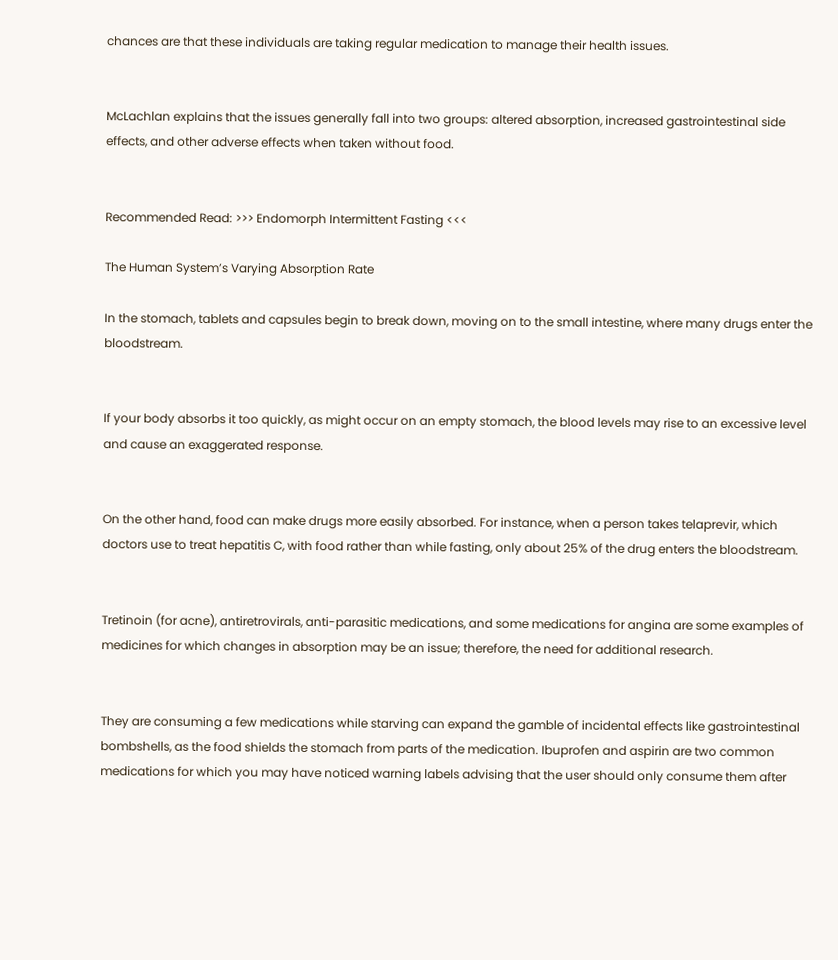chances are that these individuals are taking regular medication to manage their health issues.


McLachlan explains that the issues generally fall into two groups: altered absorption, increased gastrointestinal side effects, and other adverse effects when taken without food.


Recommended Read: >>> Endomorph Intermittent Fasting <<<

The Human System’s Varying Absorption Rate

In the stomach, tablets and capsules begin to break down, moving on to the small intestine, where many drugs enter the bloodstream.


If your body absorbs it too quickly, as might occur on an empty stomach, the blood levels may rise to an excessive level and cause an exaggerated response.


On the other hand, food can make drugs more easily absorbed. For instance, when a person takes telaprevir, which doctors use to treat hepatitis C, with food rather than while fasting, only about 25% of the drug enters the bloodstream.


Tretinoin (for acne), antiretrovirals, anti-parasitic medications, and some medications for angina are some examples of medicines for which changes in absorption may be an issue; therefore, the need for additional research.


They are consuming a few medications while starving can expand the gamble of incidental effects like gastrointestinal bombshells, as the food shields the stomach from parts of the medication. Ibuprofen and aspirin are two common medications for which you may have noticed warning labels advising that the user should only consume them after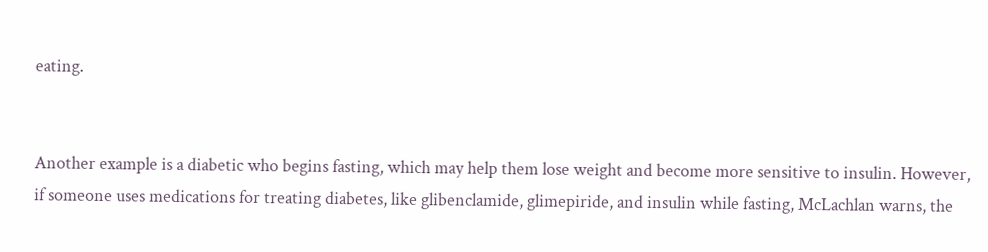eating.


Another example is a diabetic who begins fasting, which may help them lose weight and become more sensitive to insulin. However, if someone uses medications for treating diabetes, like glibenclamide, glimepiride, and insulin while fasting, McLachlan warns, the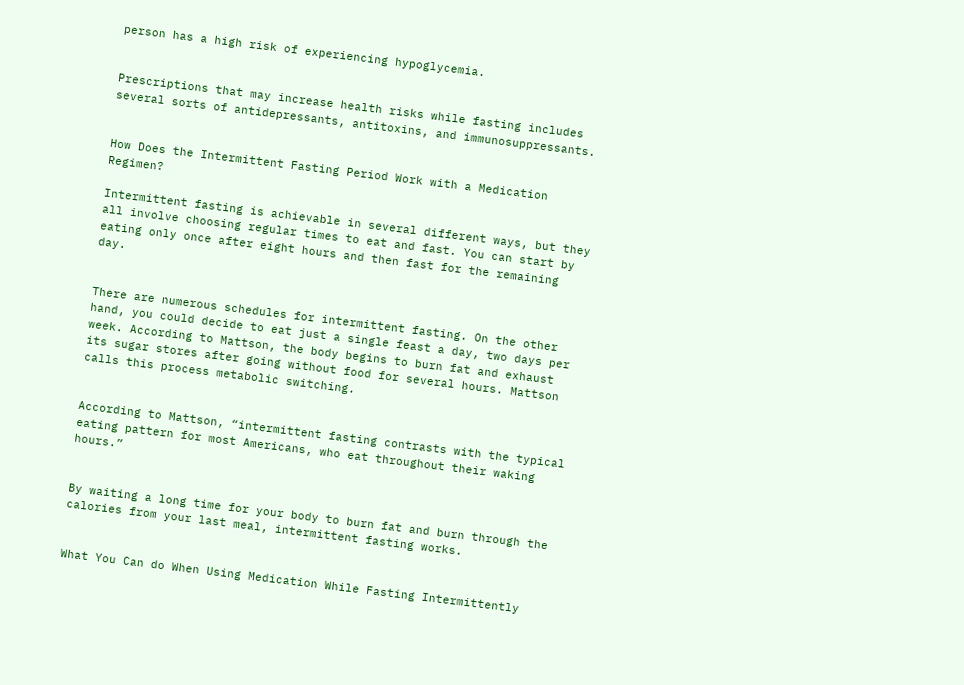person has a high risk of experiencing hypoglycemia.


Prescriptions that may increase health risks while fasting includes several sorts of antidepressants, antitoxins, and immunosuppressants.


How Does the Intermittent Fasting Period Work with a Medication Regimen?

Intermittent fasting is achievable in several different ways, but they all involve choosing regular times to eat and fast. You can start by eating only once after eight hours and then fast for the remaining day.


There are numerous schedules for intermittent fasting. On the other hand, you could decide to eat just a single feast a day, two days per week. According to Mattson, the body begins to burn fat and exhaust its sugar stores after going without food for several hours. Mattson calls this process metabolic switching.


According to Mattson, “intermittent fasting contrasts with the typical eating pattern for most Americans, who eat throughout their waking hours.”


By waiting a long time for your body to burn fat and burn through the calories from your last meal, intermittent fasting works.


What You Can do When Using Medication While Fasting Intermittently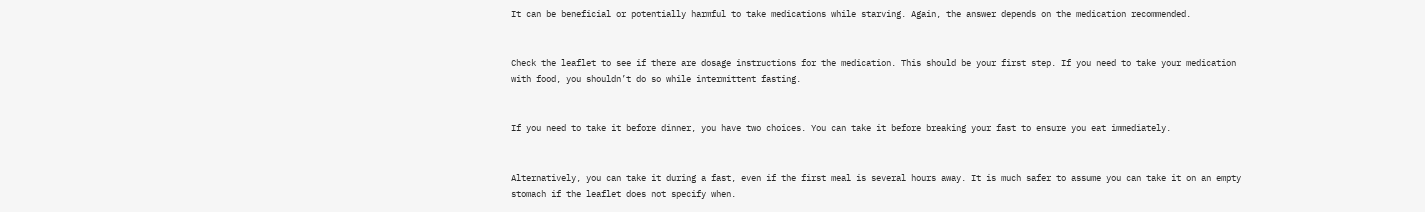It can be beneficial or potentially harmful to take medications while starving. Again, the answer depends on the medication recommended.


Check the leaflet to see if there are dosage instructions for the medication. This should be your first step. If you need to take your medication with food, you shouldn’t do so while intermittent fasting.


If you need to take it before dinner, you have two choices. You can take it before breaking your fast to ensure you eat immediately.


Alternatively, you can take it during a fast, even if the first meal is several hours away. It is much safer to assume you can take it on an empty stomach if the leaflet does not specify when.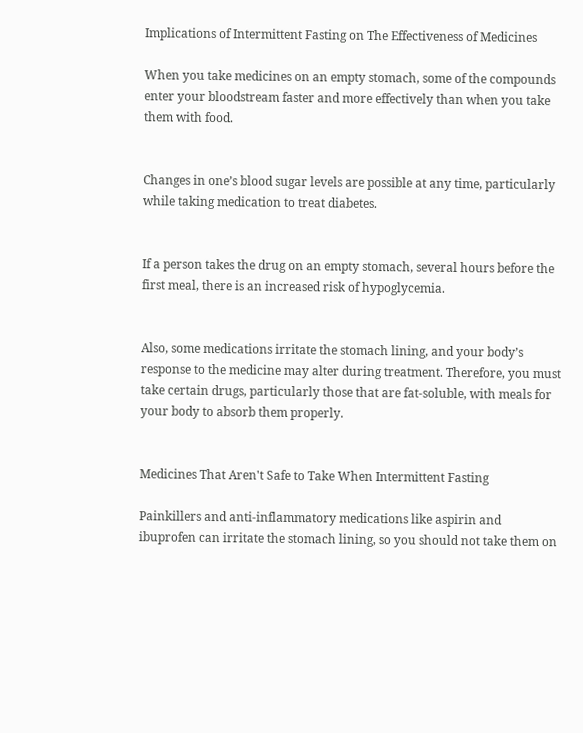Implications of Intermittent Fasting on The Effectiveness of Medicines

When you take medicines on an empty stomach, some of the compounds enter your bloodstream faster and more effectively than when you take them with food.


Changes in one’s blood sugar levels are possible at any time, particularly while taking medication to treat diabetes.


If a person takes the drug on an empty stomach, several hours before the first meal, there is an increased risk of hypoglycemia.


Also, some medications irritate the stomach lining, and your body’s response to the medicine may alter during treatment. Therefore, you must take certain drugs, particularly those that are fat-soluble, with meals for your body to absorb them properly.


Medicines That Aren't Safe to Take When Intermittent Fasting

Painkillers and anti-inflammatory medications like aspirin and ibuprofen can irritate the stomach lining, so you should not take them on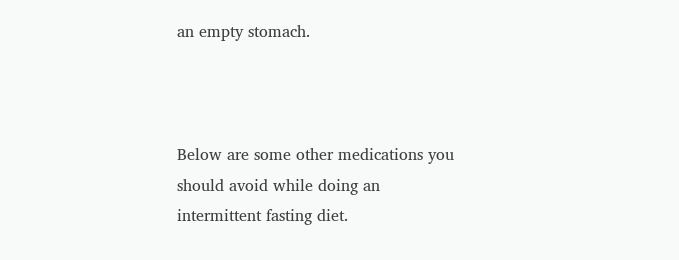an empty stomach.



Below are some other medications you should avoid while doing an intermittent fasting diet.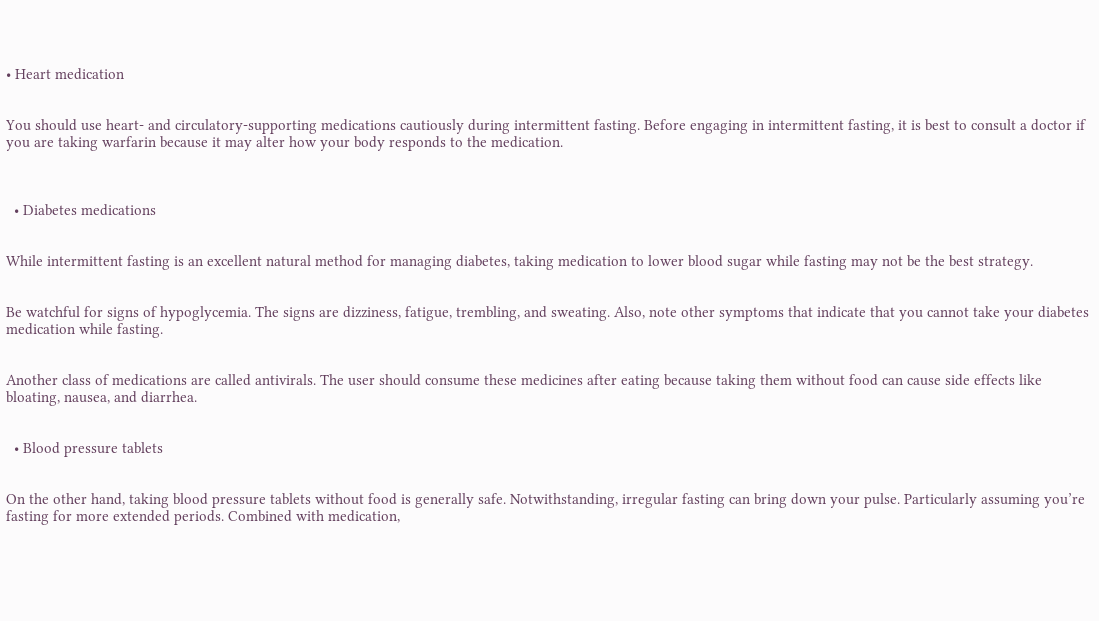• Heart medication


You should use heart- and circulatory-supporting medications cautiously during intermittent fasting. Before engaging in intermittent fasting, it is best to consult a doctor if you are taking warfarin because it may alter how your body responds to the medication.



  • Diabetes medications


While intermittent fasting is an excellent natural method for managing diabetes, taking medication to lower blood sugar while fasting may not be the best strategy.


Be watchful for signs of hypoglycemia. The signs are dizziness, fatigue, trembling, and sweating. Also, note other symptoms that indicate that you cannot take your diabetes medication while fasting.


Another class of medications are called antivirals. The user should consume these medicines after eating because taking them without food can cause side effects like bloating, nausea, and diarrhea.


  • Blood pressure tablets


On the other hand, taking blood pressure tablets without food is generally safe. Notwithstanding, irregular fasting can bring down your pulse. Particularly assuming you’re fasting for more extended periods. Combined with medication,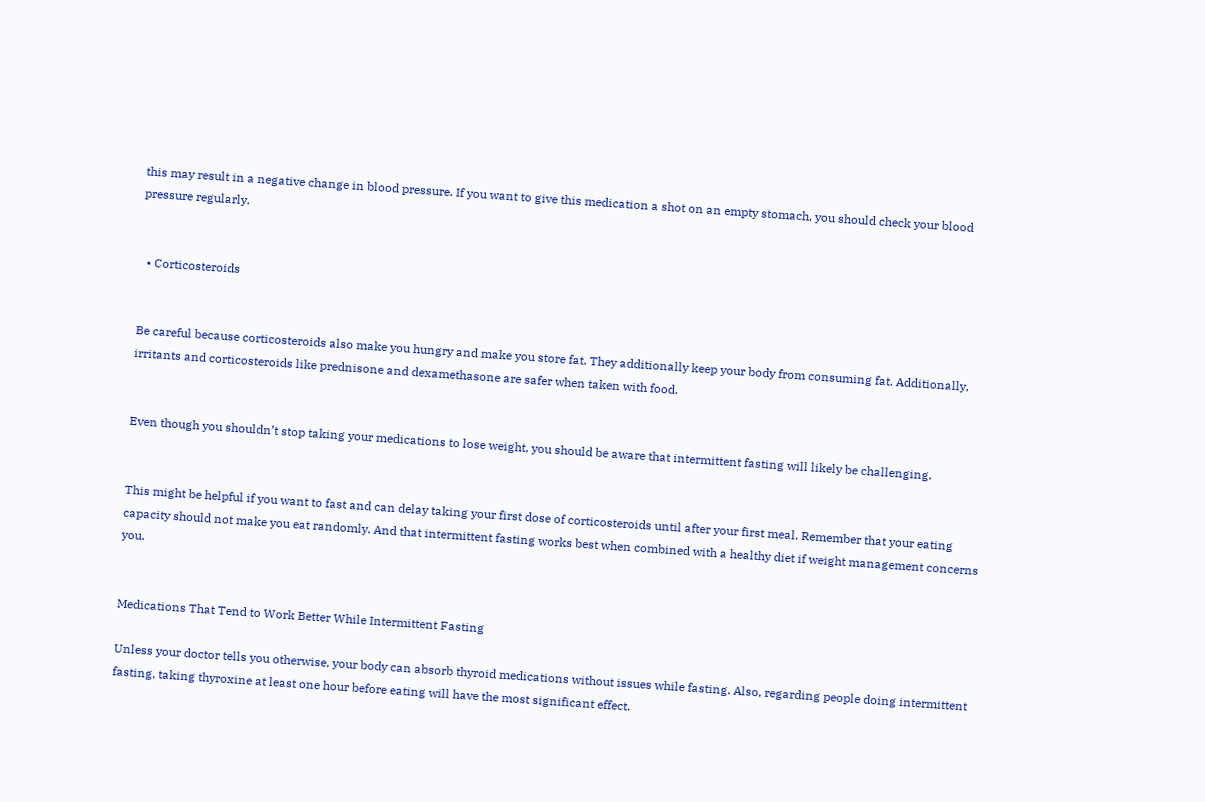this may result in a negative change in blood pressure. If you want to give this medication a shot on an empty stomach, you should check your blood pressure regularly.


  • Corticosteroids


Be careful because corticosteroids also make you hungry and make you store fat. They additionally keep your body from consuming fat. Additionally, irritants and corticosteroids like prednisone and dexamethasone are safer when taken with food.


Even though you shouldn’t stop taking your medications to lose weight, you should be aware that intermittent fasting will likely be challenging.


This might be helpful if you want to fast and can delay taking your first dose of corticosteroids until after your first meal. Remember that your eating capacity should not make you eat randomly. And that intermittent fasting works best when combined with a healthy diet if weight management concerns you.


Medications That Tend to Work Better While Intermittent Fasting

Unless your doctor tells you otherwise, your body can absorb thyroid medications without issues while fasting. Also, regarding people doing intermittent fasting, taking thyroxine at least one hour before eating will have the most significant effect.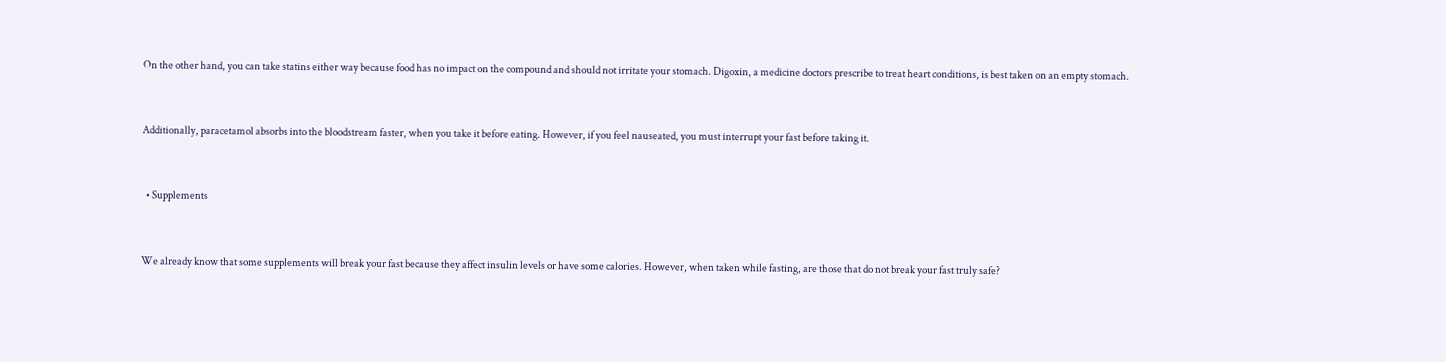On the other hand, you can take statins either way because food has no impact on the compound and should not irritate your stomach. Digoxin, a medicine doctors prescribe to treat heart conditions, is best taken on an empty stomach.


Additionally, paracetamol absorbs into the bloodstream faster, when you take it before eating. However, if you feel nauseated, you must interrupt your fast before taking it.


  • Supplements


We already know that some supplements will break your fast because they affect insulin levels or have some calories. However, when taken while fasting, are those that do not break your fast truly safe?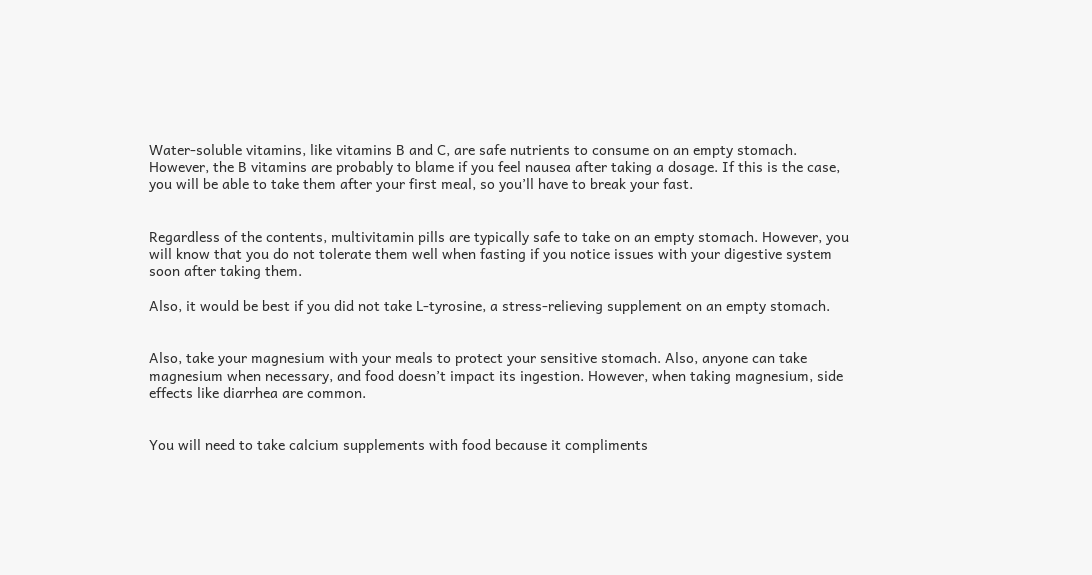Water-soluble vitamins, like vitamins B and C, are safe nutrients to consume on an empty stomach. However, the B vitamins are probably to blame if you feel nausea after taking a dosage. If this is the case, you will be able to take them after your first meal, so you’ll have to break your fast.


Regardless of the contents, multivitamin pills are typically safe to take on an empty stomach. However, you will know that you do not tolerate them well when fasting if you notice issues with your digestive system soon after taking them.

Also, it would be best if you did not take L-tyrosine, a stress-relieving supplement on an empty stomach.


Also, take your magnesium with your meals to protect your sensitive stomach. Also, anyone can take magnesium when necessary, and food doesn’t impact its ingestion. However, when taking magnesium, side effects like diarrhea are common.


You will need to take calcium supplements with food because it compliments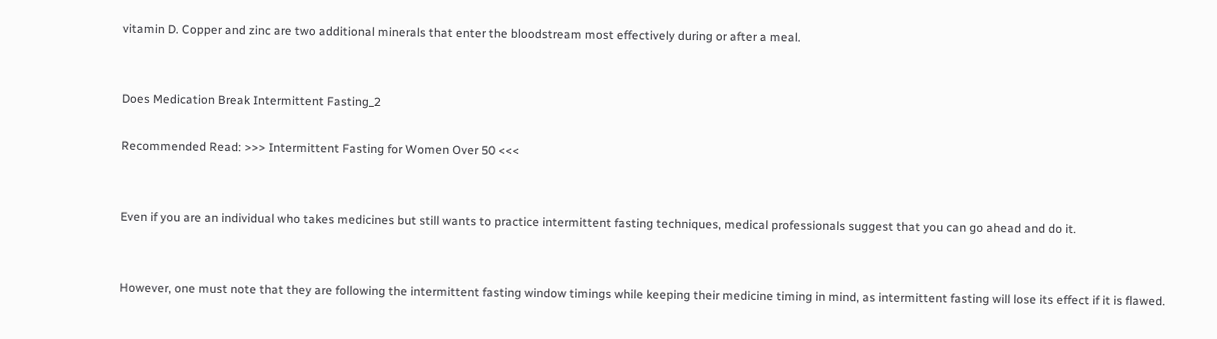vitamin D. Copper and zinc are two additional minerals that enter the bloodstream most effectively during or after a meal.


Does Medication Break Intermittent Fasting_2

Recommended Read: >>> Intermittent Fasting for Women Over 50 <<<


Even if you are an individual who takes medicines but still wants to practice intermittent fasting techniques, medical professionals suggest that you can go ahead and do it.


However, one must note that they are following the intermittent fasting window timings while keeping their medicine timing in mind, as intermittent fasting will lose its effect if it is flawed.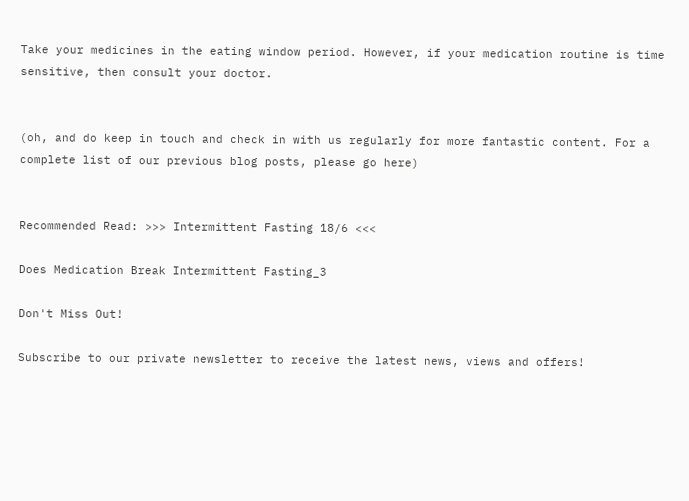Take your medicines in the eating window period. However, if your medication routine is time sensitive, then consult your doctor.


(oh, and do keep in touch and check in with us regularly for more fantastic content. For a complete list of our previous blog posts, please go here)


Recommended Read: >>> Intermittent Fasting 18/6 <<<

Does Medication Break Intermittent Fasting_3

Don't Miss Out!

Subscribe to our private newsletter to receive the latest news, views and offers!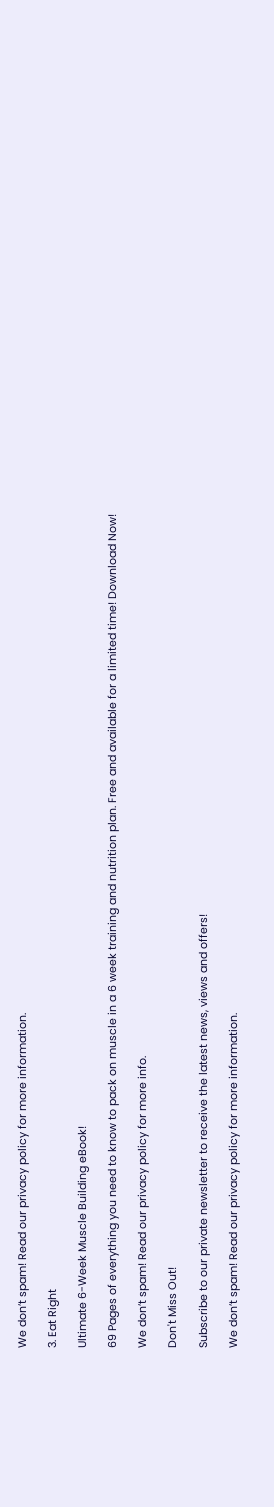We don’t spam! Read our privacy policy for more information.

3. Eat Right

Ultimate 6-Week Muscle Building eBook!

69 Pages of everything you need to know to pack on muscle in a 6 week training and nutrition plan. Free and available for a limited time! Download Now!

We don’t spam! Read our privacy policy for more info.

Don't Miss Out!

Subscribe to our private newsletter to receive the latest news, views and offers!

We don’t spam! Read our privacy policy for more information.